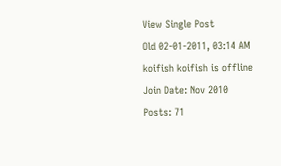View Single Post
Old 02-01-2011, 03:14 AM
koifish koifish is offline
Join Date: Nov 2010
Posts: 71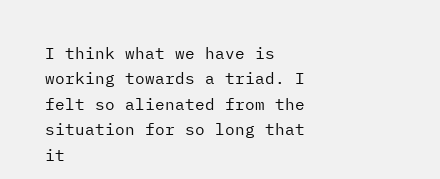I think what we have is working towards a triad. I felt so alienated from the situation for so long that it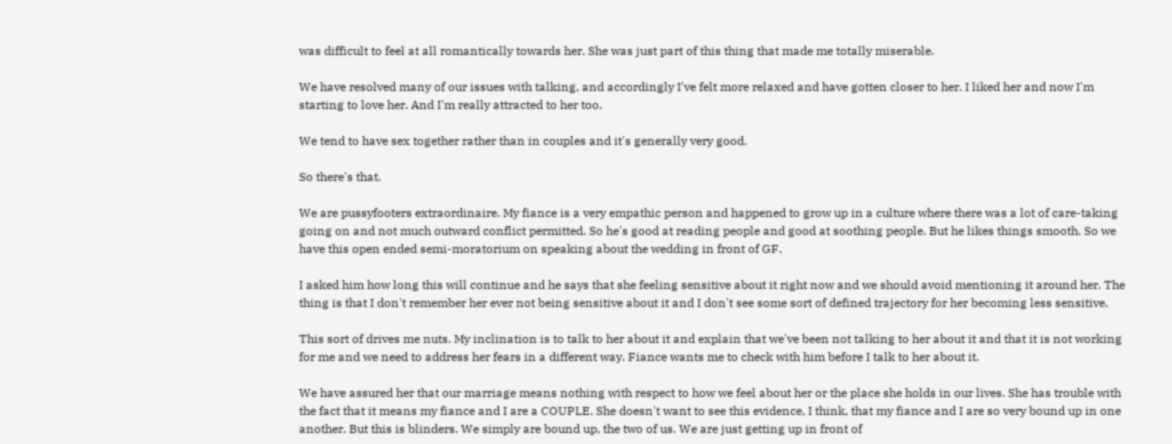was difficult to feel at all romantically towards her. She was just part of this thing that made me totally miserable.

We have resolved many of our issues with talking, and accordingly I've felt more relaxed and have gotten closer to her. I liked her and now I'm starting to love her. And I'm really attracted to her too.

We tend to have sex together rather than in couples and it's generally very good.

So there's that.

We are pussyfooters extraordinaire. My fiance is a very empathic person and happened to grow up in a culture where there was a lot of care-taking going on and not much outward conflict permitted. So he's good at reading people and good at soothing people. But he likes things smooth. So we have this open ended semi-moratorium on speaking about the wedding in front of GF.

I asked him how long this will continue and he says that she feeling sensitive about it right now and we should avoid mentioning it around her. The thing is that I don't remember her ever not being sensitive about it and I don't see some sort of defined trajectory for her becoming less sensitive.

This sort of drives me nuts. My inclination is to talk to her about it and explain that we've been not talking to her about it and that it is not working for me and we need to address her fears in a different way. Fiance wants me to check with him before I talk to her about it.

We have assured her that our marriage means nothing with respect to how we feel about her or the place she holds in our lives. She has trouble with the fact that it means my fiance and I are a COUPLE. She doesn't want to see this evidence, I think, that my fiance and I are so very bound up in one another. But this is blinders. We simply are bound up, the two of us. We are just getting up in front of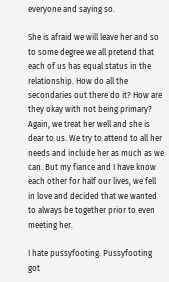everyone and saying so.

She is afraid we will leave her and so to some degree we all pretend that each of us has equal status in the relationship. How do all the secondaries out there do it? How are they okay with not being primary? Again, we treat her well and she is dear to us. We try to attend to all her needs and include her as much as we can. But my fiance and I have know each other for half our lives, we fell in love and decided that we wanted to always be together prior to even meeting her.

I hate pussyfooting. Pussyfooting got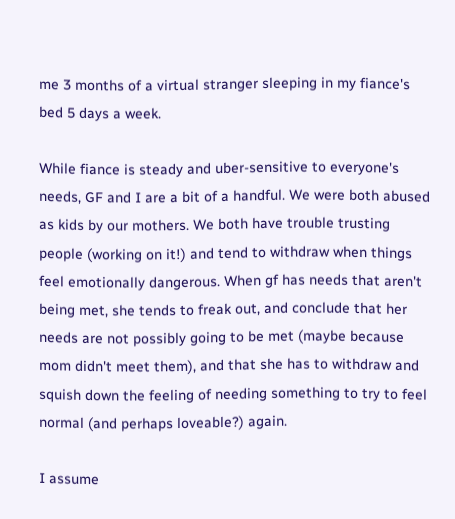me 3 months of a virtual stranger sleeping in my fiance's bed 5 days a week.

While fiance is steady and uber-sensitive to everyone's needs, GF and I are a bit of a handful. We were both abused as kids by our mothers. We both have trouble trusting people (working on it!) and tend to withdraw when things feel emotionally dangerous. When gf has needs that aren't being met, she tends to freak out, and conclude that her needs are not possibly going to be met (maybe because mom didn't meet them), and that she has to withdraw and squish down the feeling of needing something to try to feel normal (and perhaps loveable?) again.

I assume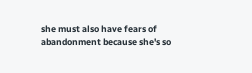she must also have fears of abandonment because she's so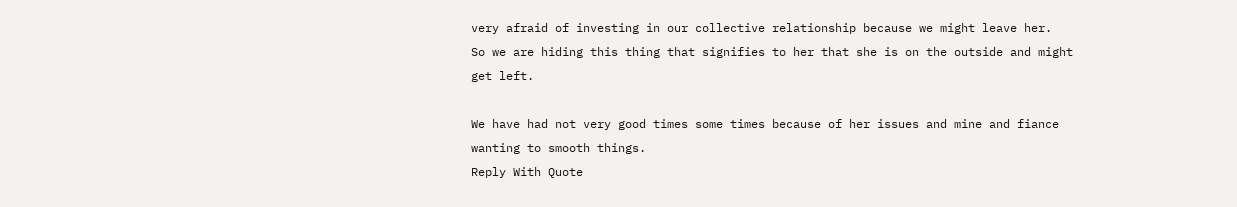very afraid of investing in our collective relationship because we might leave her.
So we are hiding this thing that signifies to her that she is on the outside and might get left.

We have had not very good times some times because of her issues and mine and fiance wanting to smooth things.
Reply With Quote